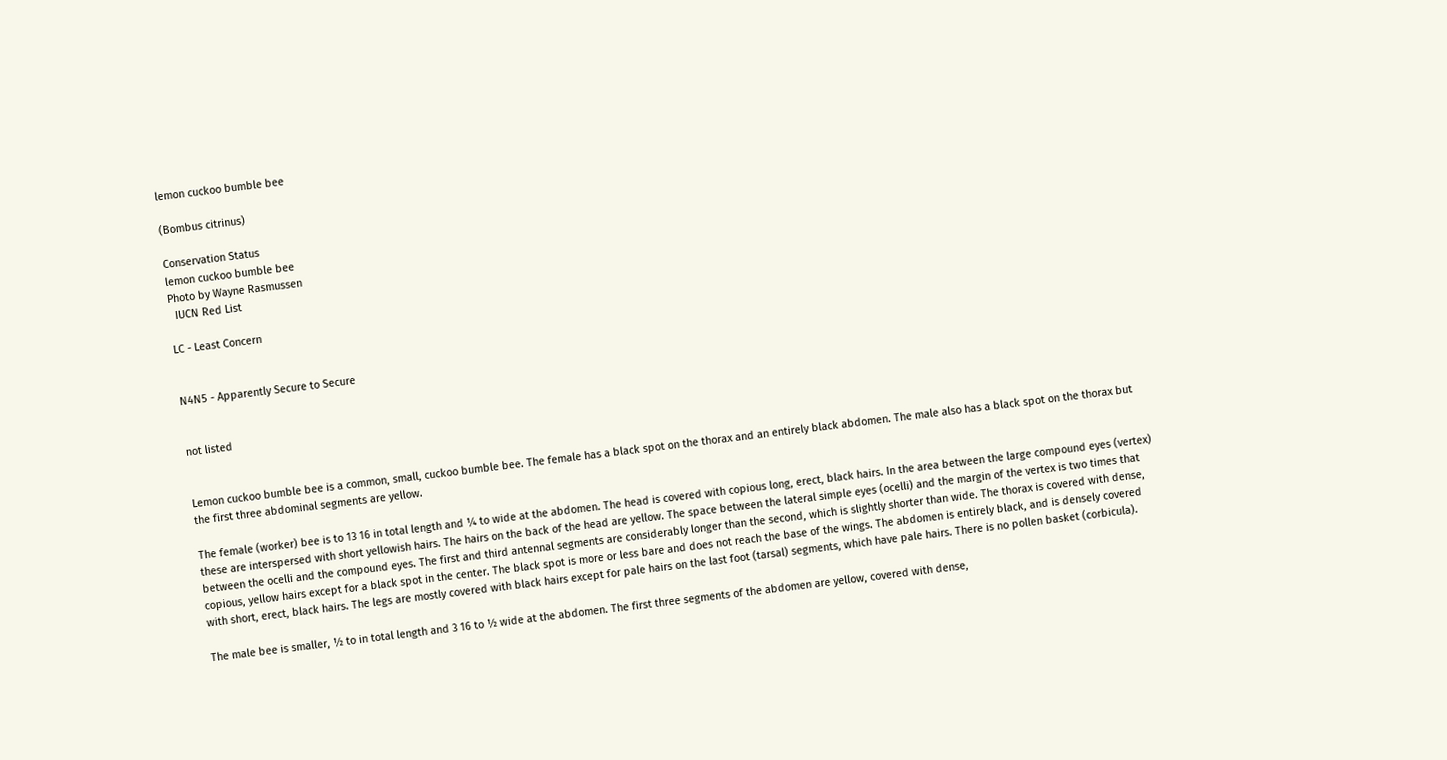lemon cuckoo bumble bee

(Bombus citrinus)

Conservation Status
lemon cuckoo bumble bee
Photo by Wayne Rasmussen
  IUCN Red List

LC - Least Concern


N4N5 - Apparently Secure to Secure


not listed


Lemon cuckoo bumble bee is a common, small, cuckoo bumble bee. The female has a black spot on the thorax and an entirely black abdomen. The male also has a black spot on the thorax but the first three abdominal segments are yellow.

The female (worker) bee is to 13 16 in total length and ¼ to wide at the abdomen. The head is covered with copious long, erect, black hairs. In the area between the large compound eyes (vertex) these are interspersed with short yellowish hairs. The hairs on the back of the head are yellow. The space between the lateral simple eyes (ocelli) and the margin of the vertex is two times that between the ocelli and the compound eyes. The first and third antennal segments are considerably longer than the second, which is slightly shorter than wide. The thorax is covered with dense, copious, yellow hairs except for a black spot in the center. The black spot is more or less bare and does not reach the base of the wings. The abdomen is entirely black, and is densely covered with short, erect, black hairs. The legs are mostly covered with black hairs except for pale hairs on the last foot (tarsal) segments, which have pale hairs. There is no pollen basket (corbicula).

The male bee is smaller, ½ to in total length and 3 16 to ½ wide at the abdomen. The first three segments of the abdomen are yellow, covered with dense,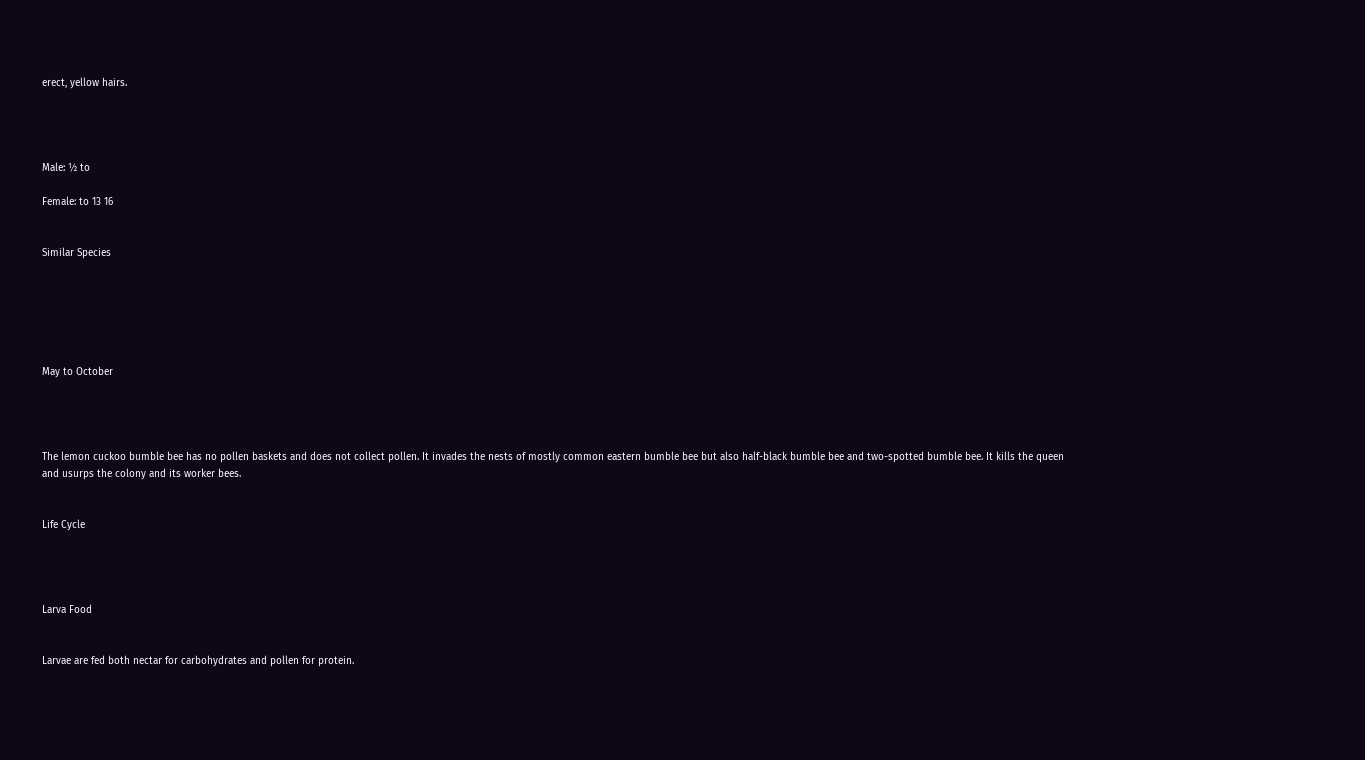erect, yellow hairs.




Male: ½ to

Female: to 13 16


Similar Species






May to October




The lemon cuckoo bumble bee has no pollen baskets and does not collect pollen. It invades the nests of mostly common eastern bumble bee but also half-black bumble bee and two-spotted bumble bee. It kills the queen and usurps the colony and its worker bees.


Life Cycle




Larva Food


Larvae are fed both nectar for carbohydrates and pollen for protein.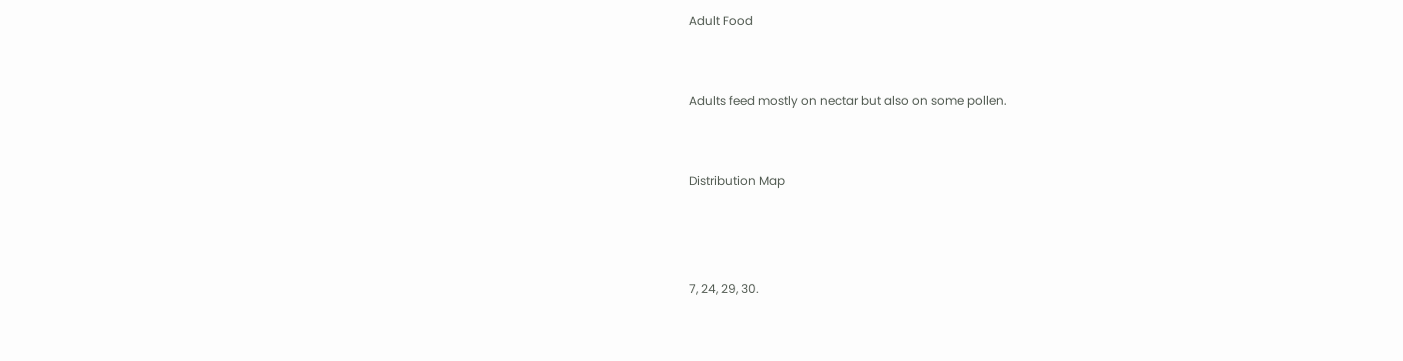Adult Food


Adults feed mostly on nectar but also on some pollen.


Distribution Map



7, 24, 29, 30.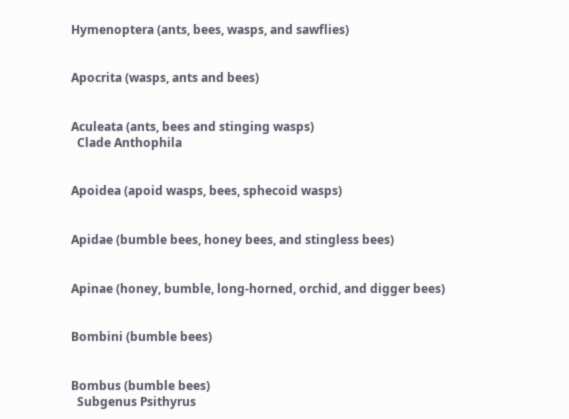Hymenoptera (ants, bees, wasps, and sawflies)


Apocrita (wasps, ants and bees)


Aculeata (ants, bees and stinging wasps)
  Clade Anthophila


Apoidea (apoid wasps, bees, sphecoid wasps)


Apidae (bumble bees, honey bees, and stingless bees)


Apinae (honey, bumble, long-horned, orchid, and digger bees)


Bombini (bumble bees)


Bombus (bumble bees)
  Subgenus Psithyrus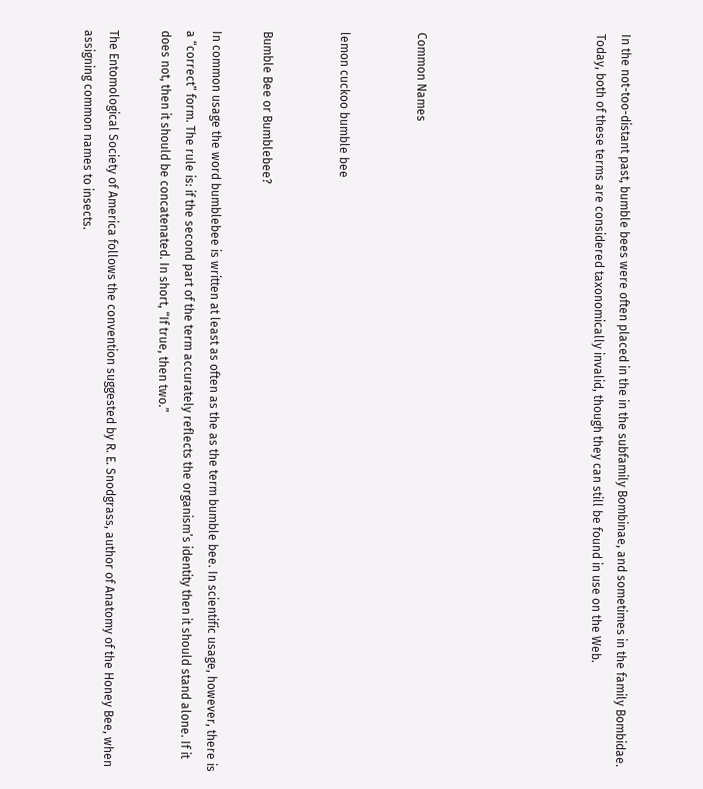In the not-too-distant past, bumble bees were often placed in the in the subfamily Bombinae, and sometimes in the family Bombidae. Today, both of these terms are considered taxonomically invalid, though they can still be found in use on the Web.






Common Names


lemon cuckoo bumble bee


Bumble Bee or Bumblebee?

In common usage the word bumblebee is written at least as often as the as the term bumble bee. In scientific usage, however, there is a “correct” form. The rule is: if the second part of the term accurately reflects the organism’s identity then it should stand alone. If it does not, then it should be concatenated. In short, “If true, then two.”

The Entomological Society of America follows the convention suggested by R. E. Snodgrass, author of Anatomy of the Honey Bee, when assigning common names to insects.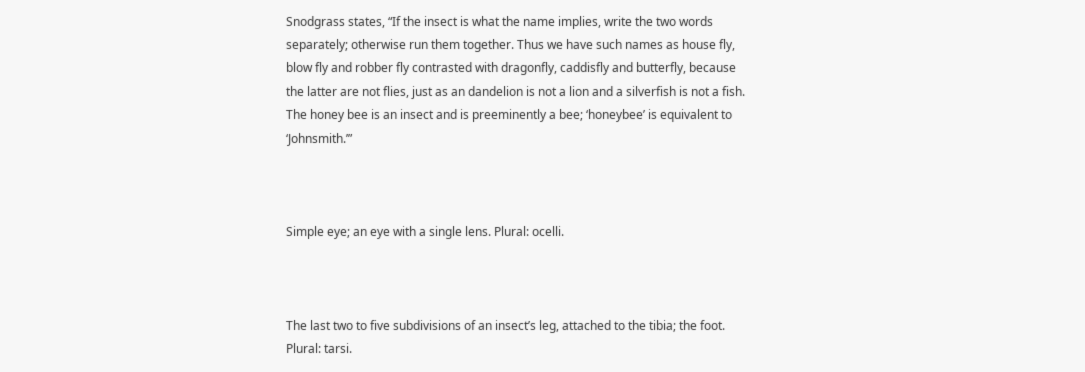Snodgrass states, “If the insect is what the name implies, write the two words separately; otherwise run them together. Thus we have such names as house fly, blow fly and robber fly contrasted with dragonfly, caddisfly and butterfly, because the latter are not flies, just as an dandelion is not a lion and a silverfish is not a fish. The honey bee is an insect and is preeminently a bee; ‘honeybee’ is equivalent to ‘Johnsmith.’”



Simple eye; an eye with a single lens. Plural: ocelli.



The last two to five subdivisions of an insect’s leg, attached to the tibia; the foot. Plural: tarsi.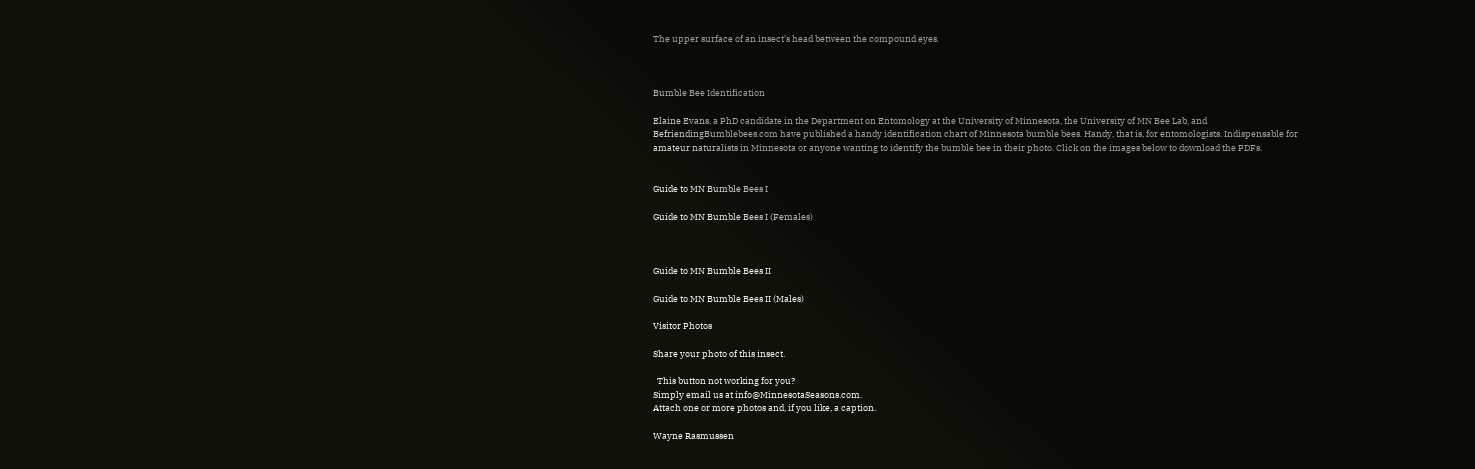The upper surface of an insect’s head between the compound eyes.



Bumble Bee Identification

Elaine Evans, a PhD candidate in the Department on Entomology at the University of Minnesota, the University of MN Bee Lab, and BefriendingBumblebees.com have published a handy identification chart of Minnesota bumble bees. Handy, that is, for entomologists. Indispensable for amateur naturalists in Minnesota or anyone wanting to identify the bumble bee in their photo. Click on the images below to download the PDFs.


Guide to MN Bumble Bees I

Guide to MN Bumble Bees I (Females)



Guide to MN Bumble Bees II

Guide to MN Bumble Bees II (Males)

Visitor Photos

Share your photo of this insect.

  This button not working for you?
Simply email us at info@MinnesotaSeasons.com.
Attach one or more photos and, if you like, a caption.

Wayne Rasmussen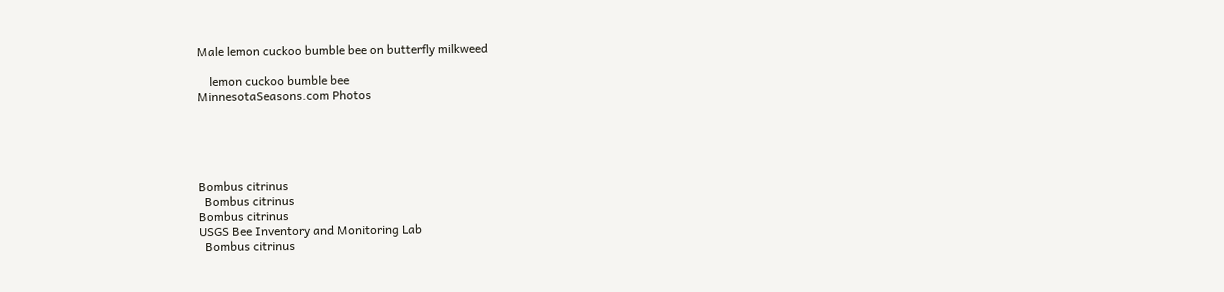Male lemon cuckoo bumble bee on butterfly milkweed

    lemon cuckoo bumble bee
MinnesotaSeasons.com Photos





Bombus citrinus
  Bombus citrinus
Bombus citrinus
USGS Bee Inventory and Monitoring Lab
  Bombus citrinus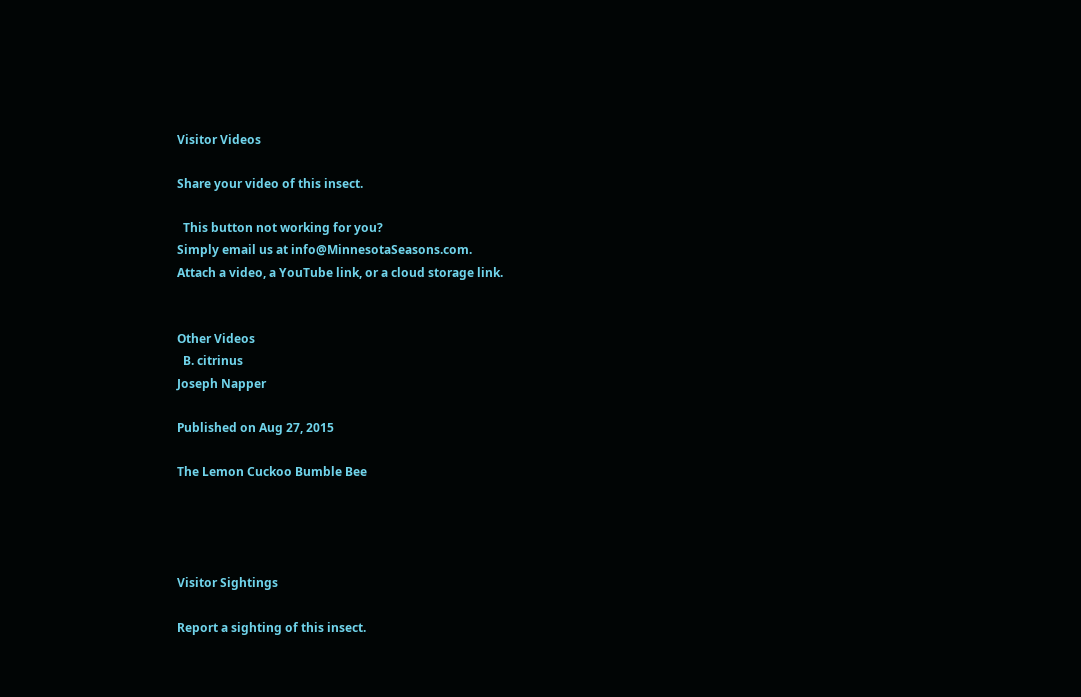Visitor Videos

Share your video of this insect.

  This button not working for you?
Simply email us at info@MinnesotaSeasons.com.
Attach a video, a YouTube link, or a cloud storage link.


Other Videos
  B. citrinus
Joseph Napper

Published on Aug 27, 2015

The Lemon Cuckoo Bumble Bee




Visitor Sightings

Report a sighting of this insect.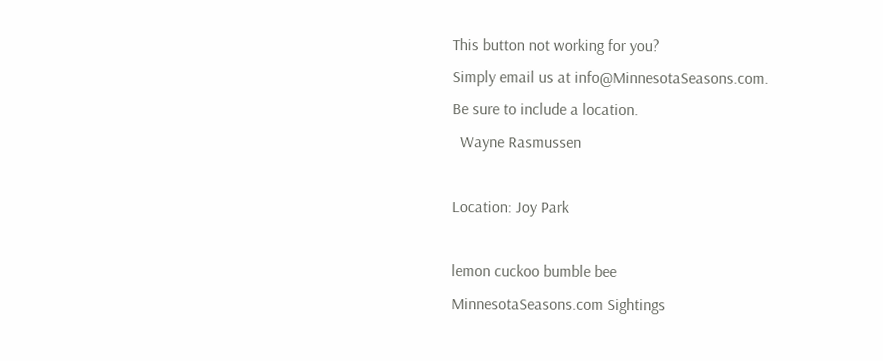This button not working for you?
Simply email us at info@MinnesotaSeasons.com.
Be sure to include a location.
  Wayne Rasmussen

Location: Joy Park

lemon cuckoo bumble bee
MinnesotaSeasons.com Sightings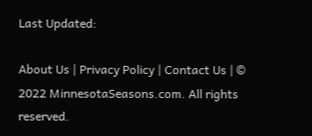Last Updated:

About Us | Privacy Policy | Contact Us | © 2022 MinnesotaSeasons.com. All rights reserved.